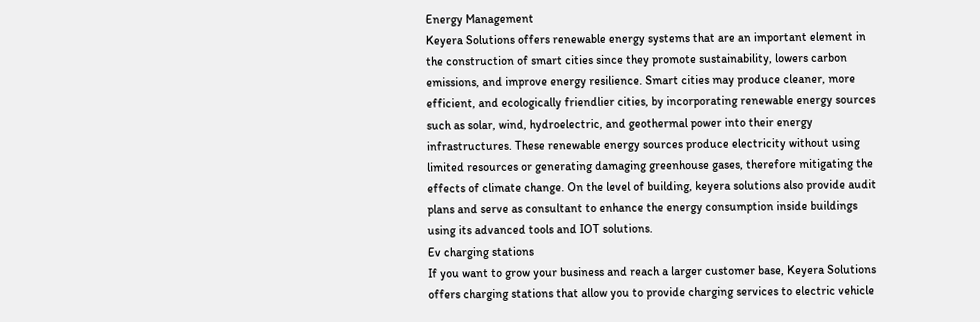Energy Management
Keyera Solutions offers renewable energy systems that are an important element in the construction of smart cities since they promote sustainability, lowers carbon emissions, and improve energy resilience. Smart cities may produce cleaner, more efficient, and ecologically friendlier cities, by incorporating renewable energy sources such as solar, wind, hydroelectric, and geothermal power into their energy infrastructures. These renewable energy sources produce electricity without using limited resources or generating damaging greenhouse gases, therefore mitigating the effects of climate change. On the level of building, keyera solutions also provide audit plans and serve as consultant to enhance the energy consumption inside buildings using its advanced tools and IOT solutions.
Ev charging stations
If you want to grow your business and reach a larger customer base, Keyera Solutions offers charging stations that allow you to provide charging services to electric vehicle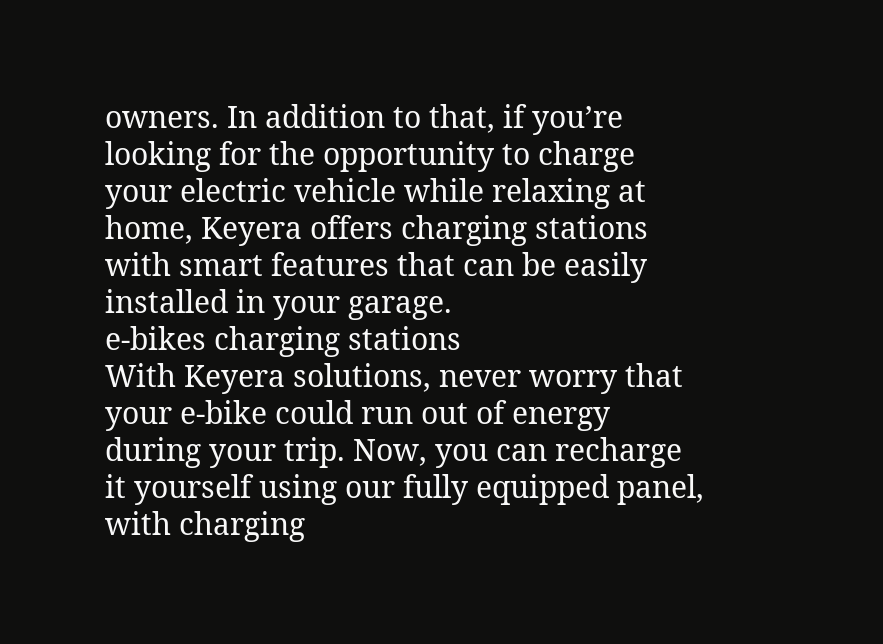owners. In addition to that, if you’re looking for the opportunity to charge your electric vehicle while relaxing at home, Keyera offers charging stations with smart features that can be easily installed in your garage.
e-bikes charging stations
With Keyera solutions, never worry that your e-bike could run out of energy during your trip. Now, you can recharge it yourself using our fully equipped panel, with charging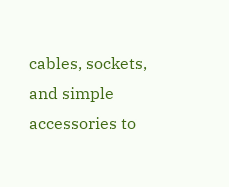cables, sockets, and simple accessories to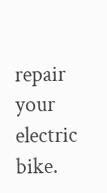repair your electric bike.